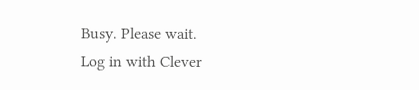Busy. Please wait.
Log in with Clever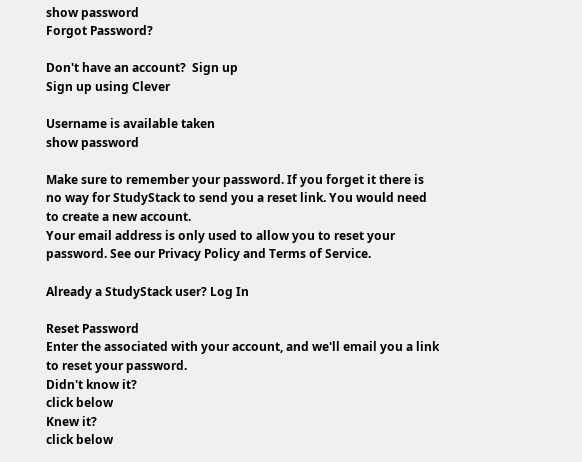show password
Forgot Password?

Don't have an account?  Sign up
Sign up using Clever

Username is available taken
show password

Make sure to remember your password. If you forget it there is no way for StudyStack to send you a reset link. You would need to create a new account.
Your email address is only used to allow you to reset your password. See our Privacy Policy and Terms of Service.

Already a StudyStack user? Log In

Reset Password
Enter the associated with your account, and we'll email you a link to reset your password.
Didn't know it?
click below
Knew it?
click below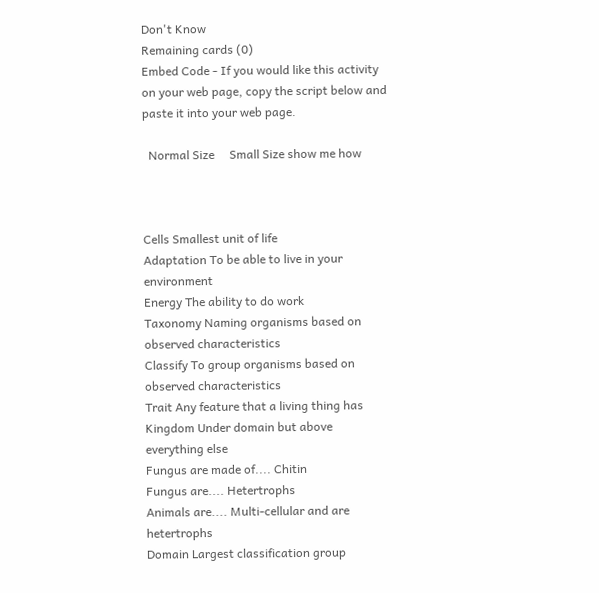Don't Know
Remaining cards (0)
Embed Code - If you would like this activity on your web page, copy the script below and paste it into your web page.

  Normal Size     Small Size show me how



Cells Smallest unit of life
Adaptation To be able to live in your environment
Energy The ability to do work
Taxonomy Naming organisms based on observed characteristics
Classify To group organisms based on observed characteristics
Trait Any feature that a living thing has
Kingdom Under domain but above everything else
Fungus are made of.... Chitin
Fungus are.... Hetertrophs
Animals are.... Multi-cellular and are hetertrophs
Domain Largest classification group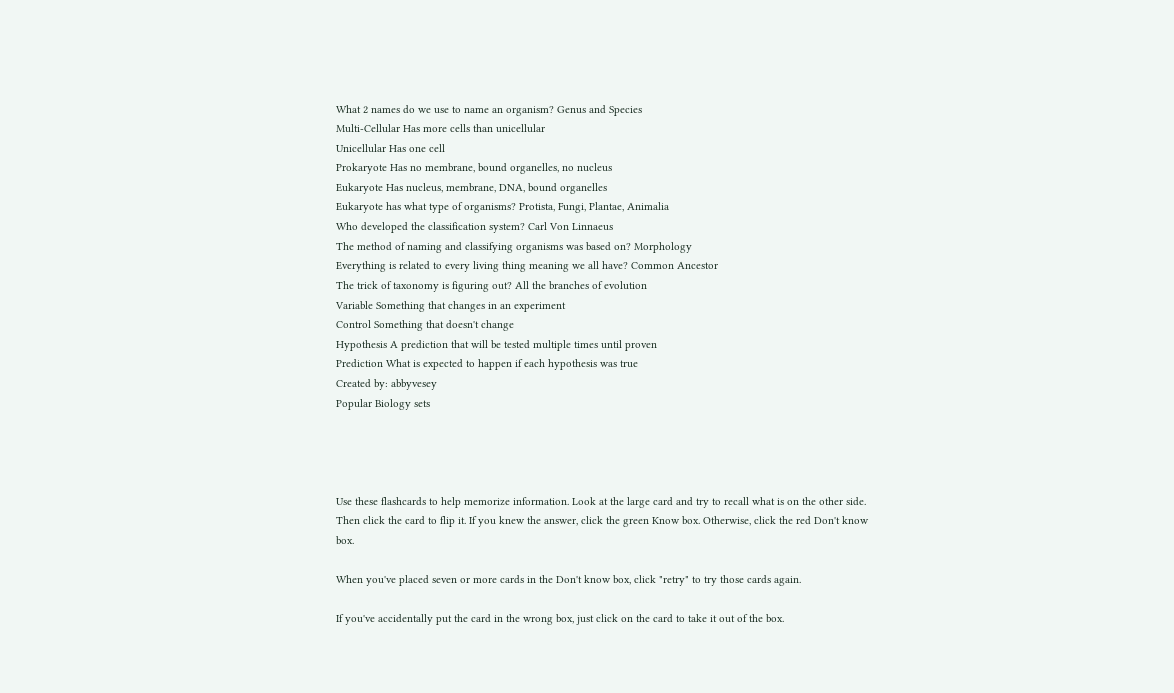What 2 names do we use to name an organism? Genus and Species
Multi-Cellular Has more cells than unicellular
Unicellular Has one cell
Prokaryote Has no membrane, bound organelles, no nucleus
Eukaryote Has nucleus, membrane, DNA, bound organelles
Eukaryote has what type of organisms? Protista, Fungi, Plantae, Animalia
Who developed the classification system? Carl Von Linnaeus
The method of naming and classifying organisms was based on? Morphology
Everything is related to every living thing meaning we all have? Common Ancestor
The trick of taxonomy is figuring out? All the branches of evolution
Variable Something that changes in an experiment
Control Something that doesn't change
Hypothesis A prediction that will be tested multiple times until proven
Prediction What is expected to happen if each hypothesis was true
Created by: abbyvesey
Popular Biology sets




Use these flashcards to help memorize information. Look at the large card and try to recall what is on the other side. Then click the card to flip it. If you knew the answer, click the green Know box. Otherwise, click the red Don't know box.

When you've placed seven or more cards in the Don't know box, click "retry" to try those cards again.

If you've accidentally put the card in the wrong box, just click on the card to take it out of the box.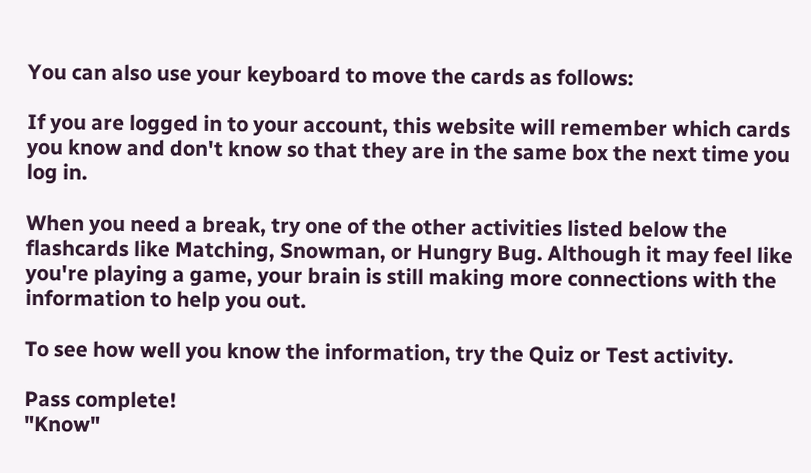You can also use your keyboard to move the cards as follows:

If you are logged in to your account, this website will remember which cards you know and don't know so that they are in the same box the next time you log in.

When you need a break, try one of the other activities listed below the flashcards like Matching, Snowman, or Hungry Bug. Although it may feel like you're playing a game, your brain is still making more connections with the information to help you out.

To see how well you know the information, try the Quiz or Test activity.

Pass complete!
"Know"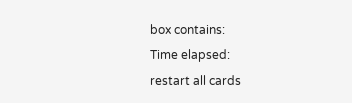box contains:
Time elapsed:
restart all cards